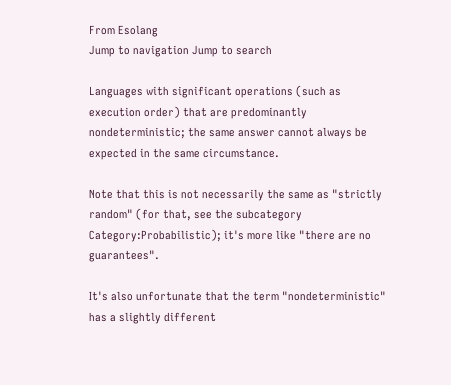From Esolang
Jump to navigation Jump to search

Languages with significant operations (such as execution order) that are predominantly nondeterministic; the same answer cannot always be expected in the same circumstance.

Note that this is not necessarily the same as "strictly random" (for that, see the subcategory Category:Probabilistic); it's more like "there are no guarantees".

It's also unfortunate that the term "nondeterministic" has a slightly different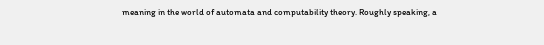meaning in the world of automata and computability theory. Roughly speaking, a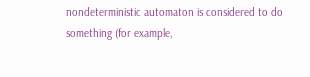nondeterministic automaton is considered to do something (for example,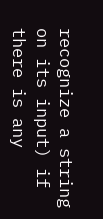recognize a string on its input) if there is any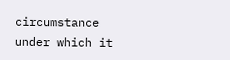circumstance under which it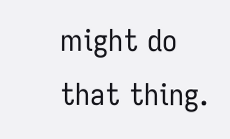might do that thing.